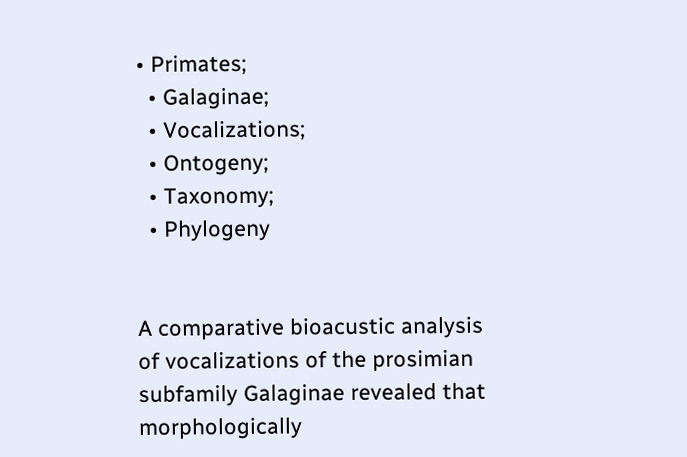• Primates;
  • Galaginae;
  • Vocalizations;
  • Ontogeny;
  • Taxonomy;
  • Phylogeny


A comparative bioacustic analysis of vocalizations of the prosimian subfamily Galaginae revealed that morphologically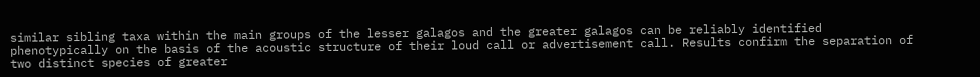similar sibling taxa within the main groups of the lesser galagos and the greater galagos can be reliably identified phenotypically on the basis of the acoustic structure of their loud call or advertisement call. Results confirm the separation of two distinct species of greater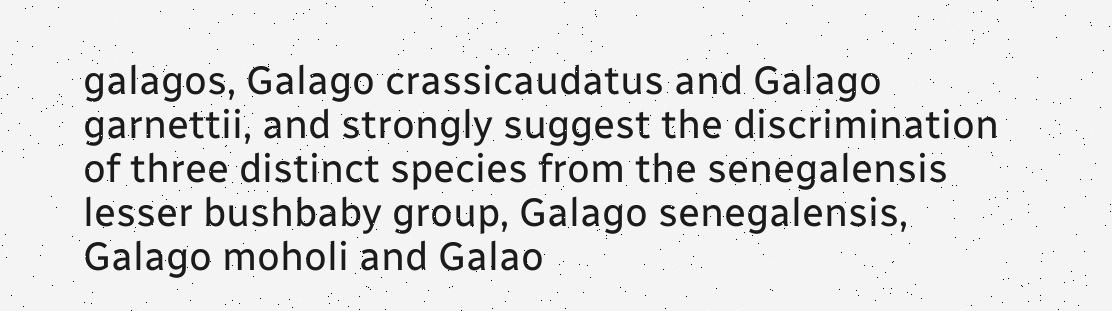galagos, Galago crassicaudatus and Galago garnettii, and strongly suggest the discrimination of three distinct species from the senegalensis lesser bushbaby group, Galago senegalensis, Galago moholi and Galao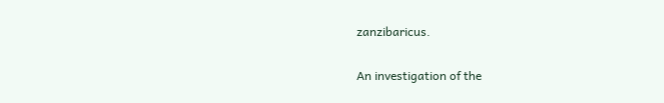zanzibaricus.

An investigation of the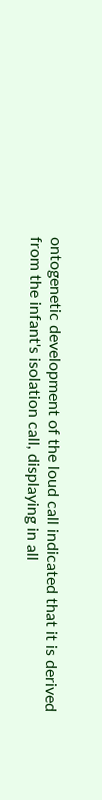ontogenetic development of the loud call indicated that it is derived from the infant's isolation call, displaying in all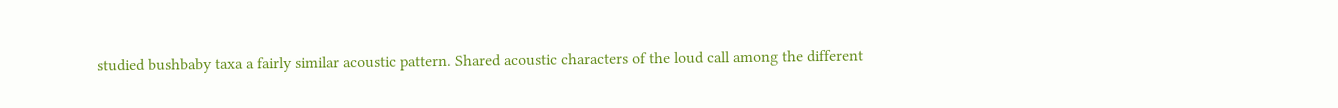studied bushbaby taxa a fairly similar acoustic pattern. Shared acoustic characters of the loud call among the different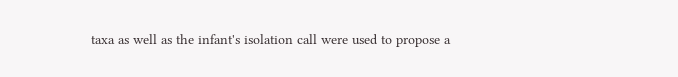taxa as well as the infant's isolation call were used to propose a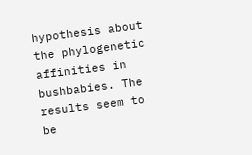hypothesis about the phylogenetic affinities in bushbabies. The results seem to be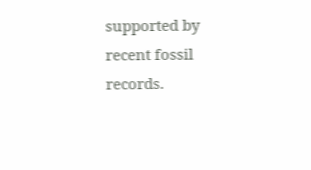supported by recent fossil records.